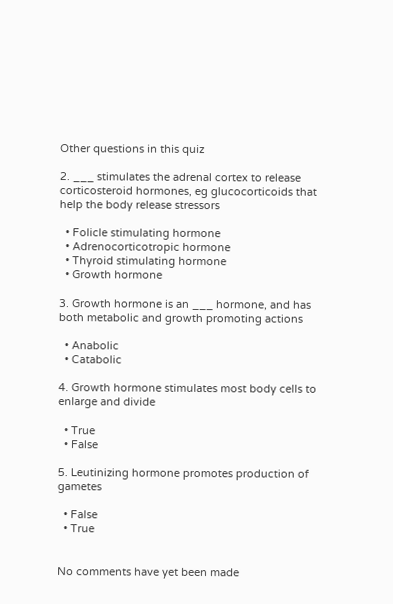Other questions in this quiz

2. ___ stimulates the adrenal cortex to release corticosteroid hormones, eg glucocorticoids that help the body release stressors

  • Folicle stimulating hormone
  • Adrenocorticotropic hormone
  • Thyroid stimulating hormone
  • Growth hormone

3. Growth hormone is an ___ hormone, and has both metabolic and growth promoting actions

  • Anabolic
  • Catabolic

4. Growth hormone stimulates most body cells to enlarge and divide

  • True
  • False

5. Leutinizing hormone promotes production of gametes

  • False
  • True


No comments have yet been made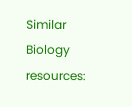Similar Biology resources: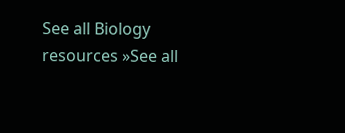See all Biology resources »See all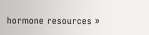hormone resources »